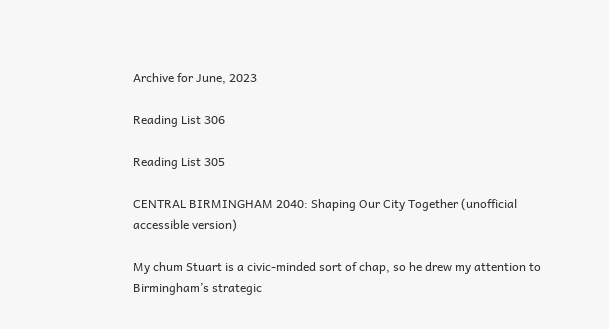Archive for June, 2023

Reading List 306

Reading List 305

CENTRAL BIRMINGHAM 2040: Shaping Our City Together (unofficial accessible version)

My chum Stuart is a civic-minded sort of chap, so he drew my attention to Birmingham’s strategic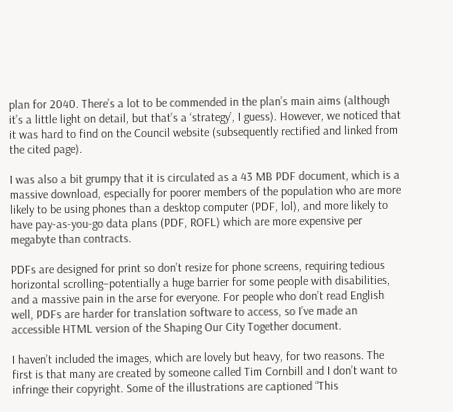plan for 2040. There’s a lot to be commended in the plan’s main aims (although it’s a little light on detail, but that’s a ‘strategy’, I guess). However, we noticed that it was hard to find on the Council website (subsequently rectified and linked from the cited page).

I was also a bit grumpy that it is circulated as a 43 MB PDF document, which is a massive download, especially for poorer members of the population who are more likely to be using phones than a desktop computer (PDF, lol), and more likely to have pay-as-you-go data plans (PDF, ROFL) which are more expensive per megabyte than contracts.

PDFs are designed for print so don’t resize for phone screens, requiring tedious horizontal scrolling–potentially a huge barrier for some people with disabilities, and a massive pain in the arse for everyone. For people who don’t read English well, PDFs are harder for translation software to access, so I’ve made an accessible HTML version of the Shaping Our City Together document.

I haven’t included the images, which are lovely but heavy, for two reasons. The first is that many are created by someone called Tim Cornbill and I don’t want to infringe their copyright. Some of the illustrations are captioned “This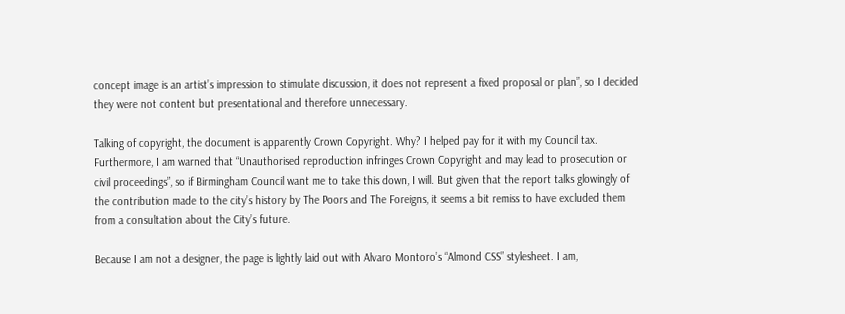concept image is an artist’s impression to stimulate discussion, it does not represent a fixed proposal or plan”, so I decided they were not content but presentational and therefore unnecessary.

Talking of copyright, the document is apparently Crown Copyright. Why? I helped pay for it with my Council tax. Furthermore, I am warned that “Unauthorised reproduction infringes Crown Copyright and may lead to prosecution or civil proceedings”, so if Birmingham Council want me to take this down, I will. But given that the report talks glowingly of the contribution made to the city’s history by The Poors and The Foreigns, it seems a bit remiss to have excluded them from a consultation about the City’s future.

Because I am not a designer, the page is lightly laid out with Alvaro Montoro’s “Almond CSS” stylesheet. I am,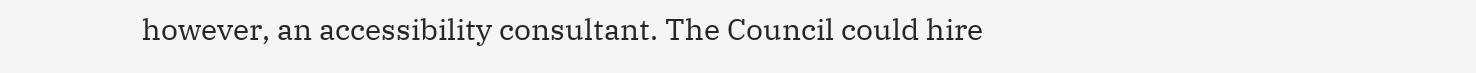however, an accessibility consultant. The Council could hire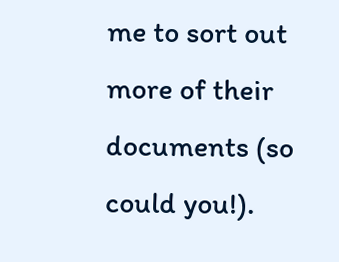me to sort out more of their documents (so could you!).